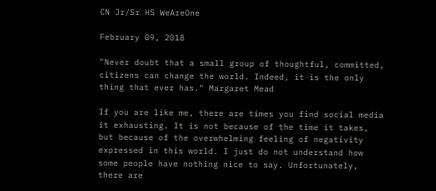CN Jr/Sr HS WeAreOne

February 09, 2018

"Never doubt that a small group of thoughtful, committed, citizens can change the world. Indeed, it is the only thing that ever has." Margaret Mead

If you are like me, there are times you find social media it exhausting. It is not because of the time it takes, but because of the overwhelming feeling of negativity expressed in this world. I just do not understand how some people have nothing nice to say. Unfortunately, there are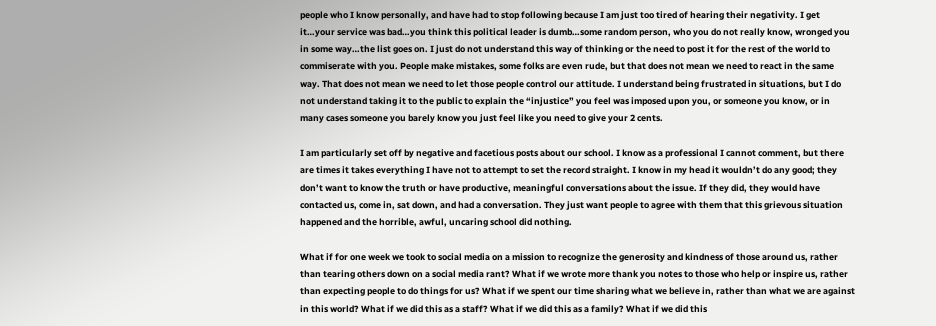people who I know personally, and have had to stop following because I am just too tired of hearing their negativity. I get it…your service was bad…you think this political leader is dumb…some random person, who you do not really know, wronged you in some way…the list goes on. I just do not understand this way of thinking or the need to post it for the rest of the world to commiserate with you. People make mistakes, some folks are even rude, but that does not mean we need to react in the same way. That does not mean we need to let those people control our attitude. I understand being frustrated in situations, but I do not understand taking it to the public to explain the “injustice” you feel was imposed upon you, or someone you know, or in many cases someone you barely know you just feel like you need to give your 2 cents.

I am particularly set off by negative and facetious posts about our school. I know as a professional I cannot comment, but there are times it takes everything I have not to attempt to set the record straight. I know in my head it wouldn’t do any good; they don’t want to know the truth or have productive, meaningful conversations about the issue. If they did, they would have contacted us, come in, sat down, and had a conversation. They just want people to agree with them that this grievous situation happened and the horrible, awful, uncaring school did nothing.

What if for one week we took to social media on a mission to recognize the generosity and kindness of those around us, rather than tearing others down on a social media rant? What if we wrote more thank you notes to those who help or inspire us, rather than expecting people to do things for us? What if we spent our time sharing what we believe in, rather than what we are against in this world? What if we did this as a staff? What if we did this as a family? What if we did this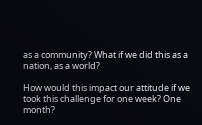as a community? What if we did this as a nation, as a world?

How would this impact our attitude if we took this challenge for one week? One month?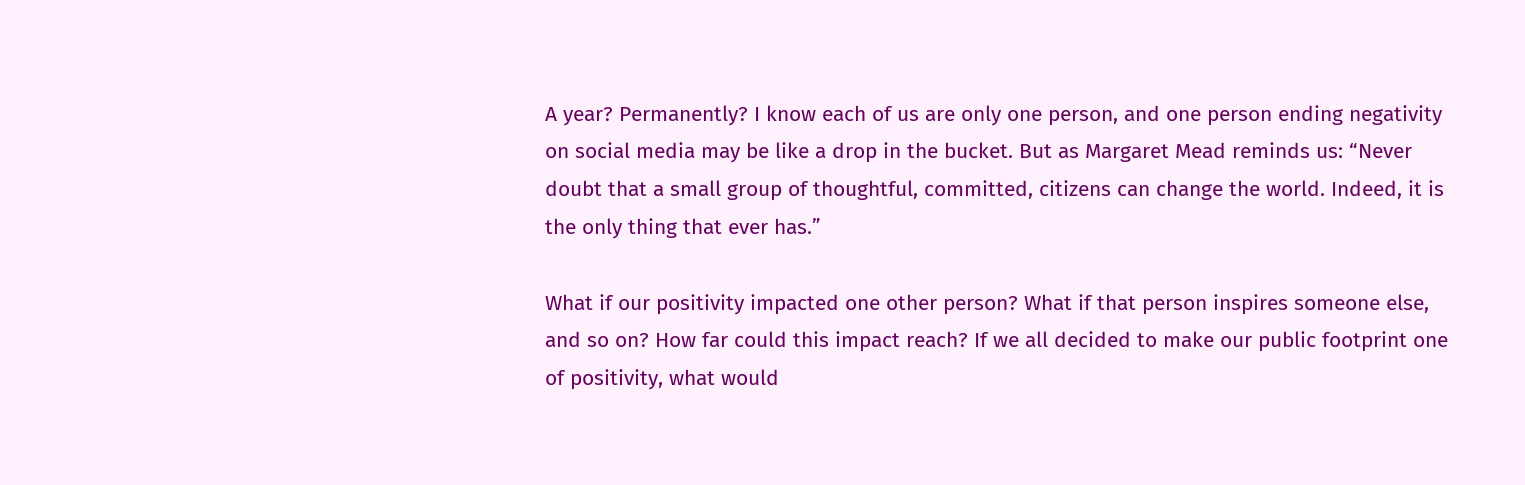A year? Permanently? I know each of us are only one person, and one person ending negativity on social media may be like a drop in the bucket. But as Margaret Mead reminds us: “Never doubt that a small group of thoughtful, committed, citizens can change the world. Indeed, it is the only thing that ever has.”

What if our positivity impacted one other person? What if that person inspires someone else, and so on? How far could this impact reach? If we all decided to make our public footprint one of positivity, what would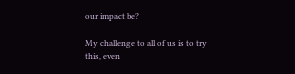our impact be?

My challenge to all of us is to try this, even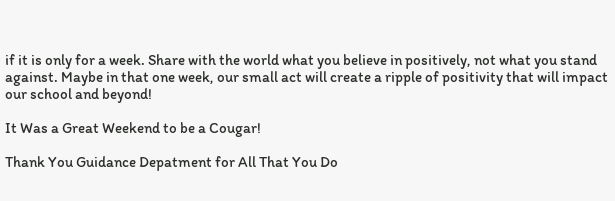if it is only for a week. Share with the world what you believe in positively, not what you stand against. Maybe in that one week, our small act will create a ripple of positivity that will impact our school and beyond!

It Was a Great Weekend to be a Cougar!

Thank You Guidance Depatment for All That You Do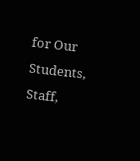for Our Students, Staff,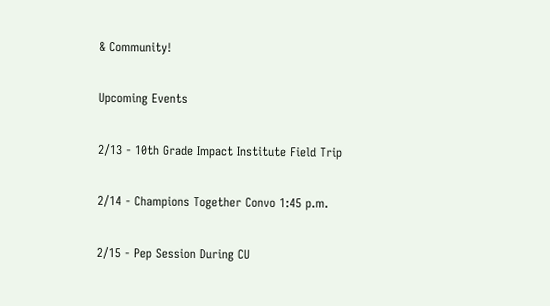& Community!

Upcoming Events

2/13 - 10th Grade Impact Institute Field Trip

2/14 - Champions Together Convo 1:45 p.m.

2/15 - Pep Session During CU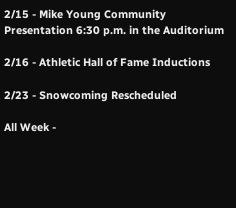2/15 - Mike Young Community Presentation 6:30 p.m. in the Auditorium

2/16 - Athletic Hall of Fame Inductions

2/23 - Snowcoming Rescheduled

All Week -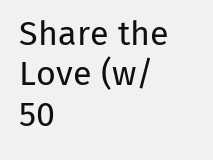Share the Love (w/ 50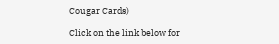Cougar Cards)

Click on the link below for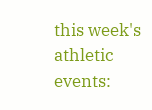this week's athletic events: